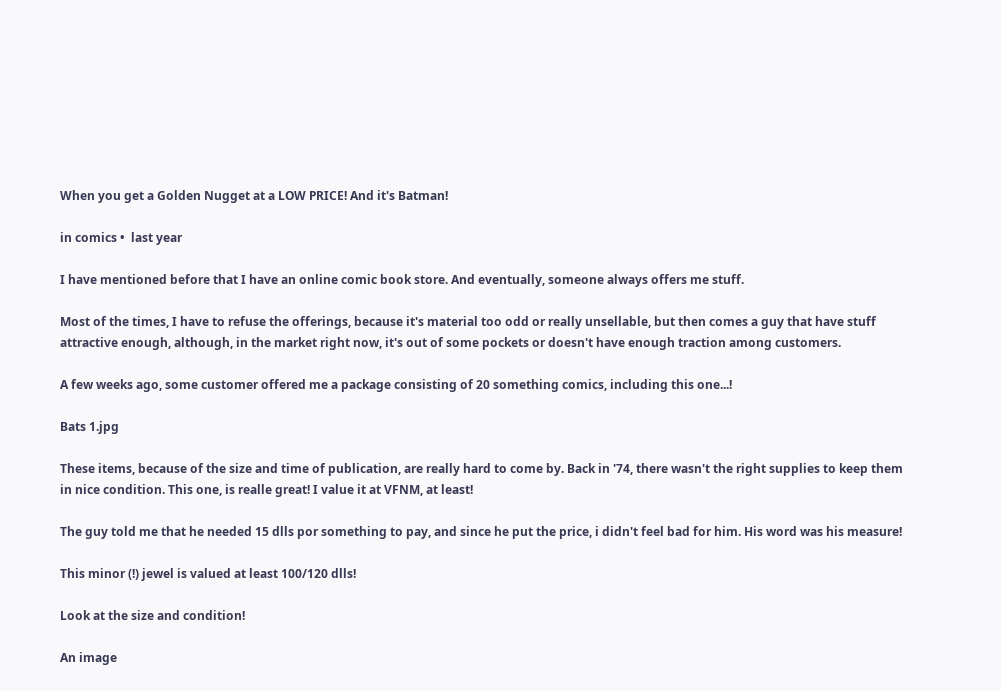When you get a Golden Nugget at a LOW PRICE! And it's Batman!

in comics •  last year

I have mentioned before that I have an online comic book store. And eventually, someone always offers me stuff.

Most of the times, I have to refuse the offerings, because it's material too odd or really unsellable, but then comes a guy that have stuff attractive enough, although, in the market right now, it's out of some pockets or doesn't have enough traction among customers.

A few weeks ago, some customer offered me a package consisting of 20 something comics, including this one...!

Bats 1.jpg

These items, because of the size and time of publication, are really hard to come by. Back in '74, there wasn't the right supplies to keep them in nice condition. This one, is realle great! I value it at VFNM, at least!

The guy told me that he needed 15 dlls por something to pay, and since he put the price, i didn't feel bad for him. His word was his measure!

This minor (!) jewel is valued at least 100/120 dlls!

Look at the size and condition!

An image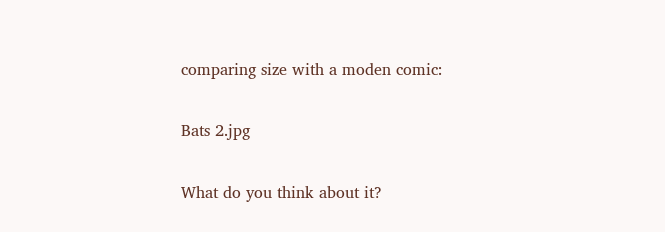comparing size with a moden comic:

Bats 2.jpg

What do you think about it?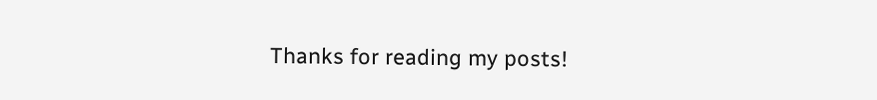Thanks for reading my posts!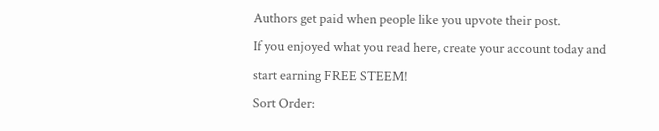Authors get paid when people like you upvote their post.
If you enjoyed what you read here, create your account today and start earning FREE STEEM!
Sort Order: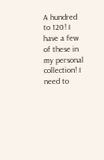A hundred to 120! I have a few of these in my personal collection! I need to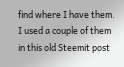find where I have them. I used a couple of them in this old Steemit post